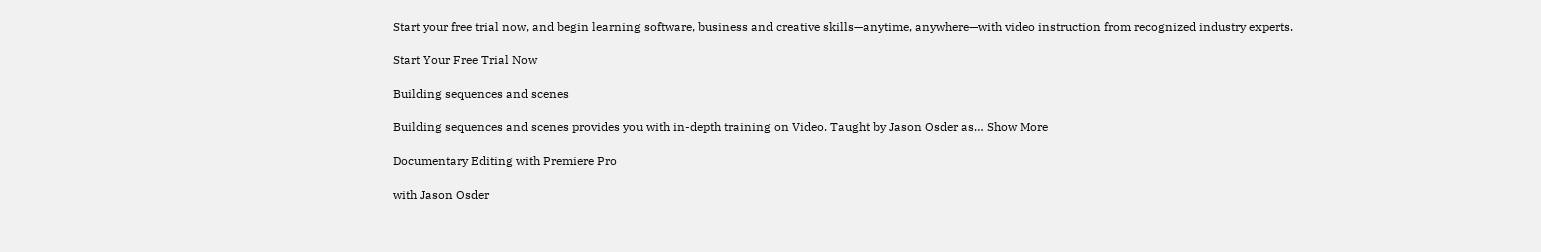Start your free trial now, and begin learning software, business and creative skills—anytime, anywhere—with video instruction from recognized industry experts.

Start Your Free Trial Now

Building sequences and scenes

Building sequences and scenes provides you with in-depth training on Video. Taught by Jason Osder as… Show More

Documentary Editing with Premiere Pro

with Jason Osder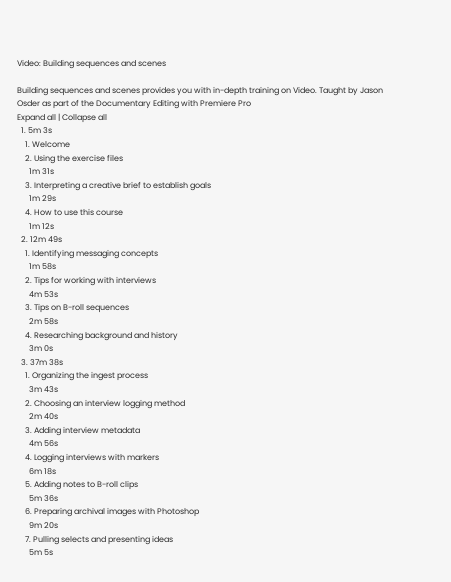Video: Building sequences and scenes

Building sequences and scenes provides you with in-depth training on Video. Taught by Jason Osder as part of the Documentary Editing with Premiere Pro
Expand all | Collapse all
  1. 5m 3s
    1. Welcome
    2. Using the exercise files
      1m 31s
    3. Interpreting a creative brief to establish goals
      1m 29s
    4. How to use this course
      1m 12s
  2. 12m 49s
    1. Identifying messaging concepts
      1m 58s
    2. Tips for working with interviews
      4m 53s
    3. Tips on B-roll sequences
      2m 58s
    4. Researching background and history
      3m 0s
  3. 37m 38s
    1. Organizing the ingest process
      3m 43s
    2. Choosing an interview logging method
      2m 40s
    3. Adding interview metadata
      4m 56s
    4. Logging interviews with markers
      6m 18s
    5. Adding notes to B-roll clips
      5m 36s
    6. Preparing archival images with Photoshop
      9m 20s
    7. Pulling selects and presenting ideas
      5m 5s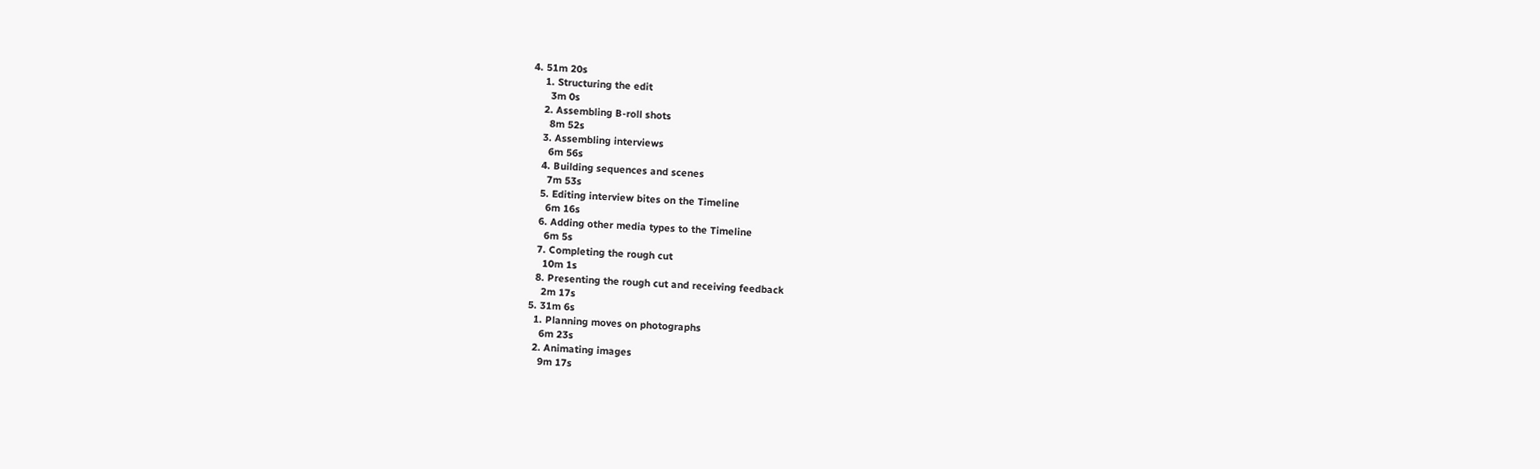4. 51m 20s
    1. Structuring the edit
      3m 0s
    2. Assembling B-roll shots
      8m 52s
    3. Assembling interviews
      6m 56s
    4. Building sequences and scenes
      7m 53s
    5. Editing interview bites on the Timeline
      6m 16s
    6. Adding other media types to the Timeline
      6m 5s
    7. Completing the rough cut
      10m 1s
    8. Presenting the rough cut and receiving feedback
      2m 17s
  5. 31m 6s
    1. Planning moves on photographs
      6m 23s
    2. Animating images
      9m 17s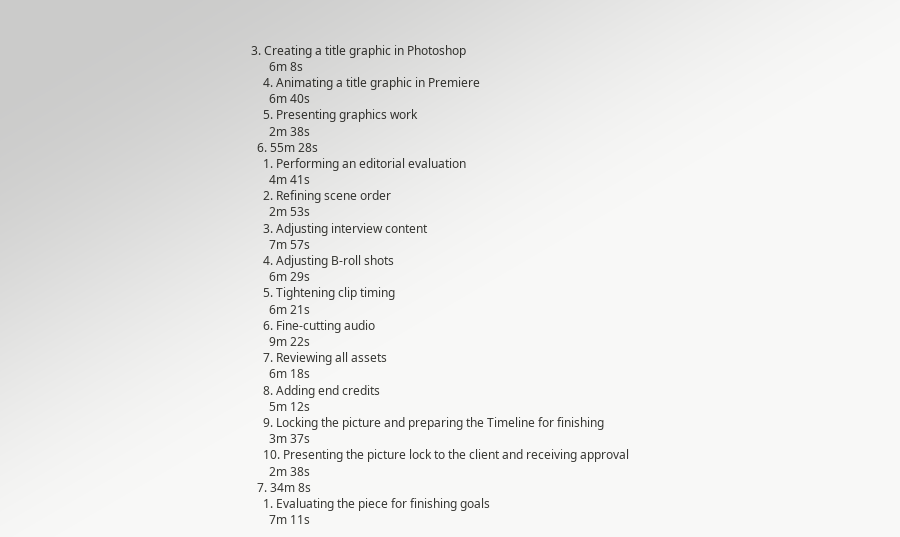3. Creating a title graphic in Photoshop
      6m 8s
    4. Animating a title graphic in Premiere
      6m 40s
    5. Presenting graphics work
      2m 38s
  6. 55m 28s
    1. Performing an editorial evaluation
      4m 41s
    2. Refining scene order
      2m 53s
    3. Adjusting interview content
      7m 57s
    4. Adjusting B-roll shots
      6m 29s
    5. Tightening clip timing
      6m 21s
    6. Fine-cutting audio
      9m 22s
    7. Reviewing all assets
      6m 18s
    8. Adding end credits
      5m 12s
    9. Locking the picture and preparing the Timeline for finishing
      3m 37s
    10. Presenting the picture lock to the client and receiving approval
      2m 38s
  7. 34m 8s
    1. Evaluating the piece for finishing goals
      7m 11s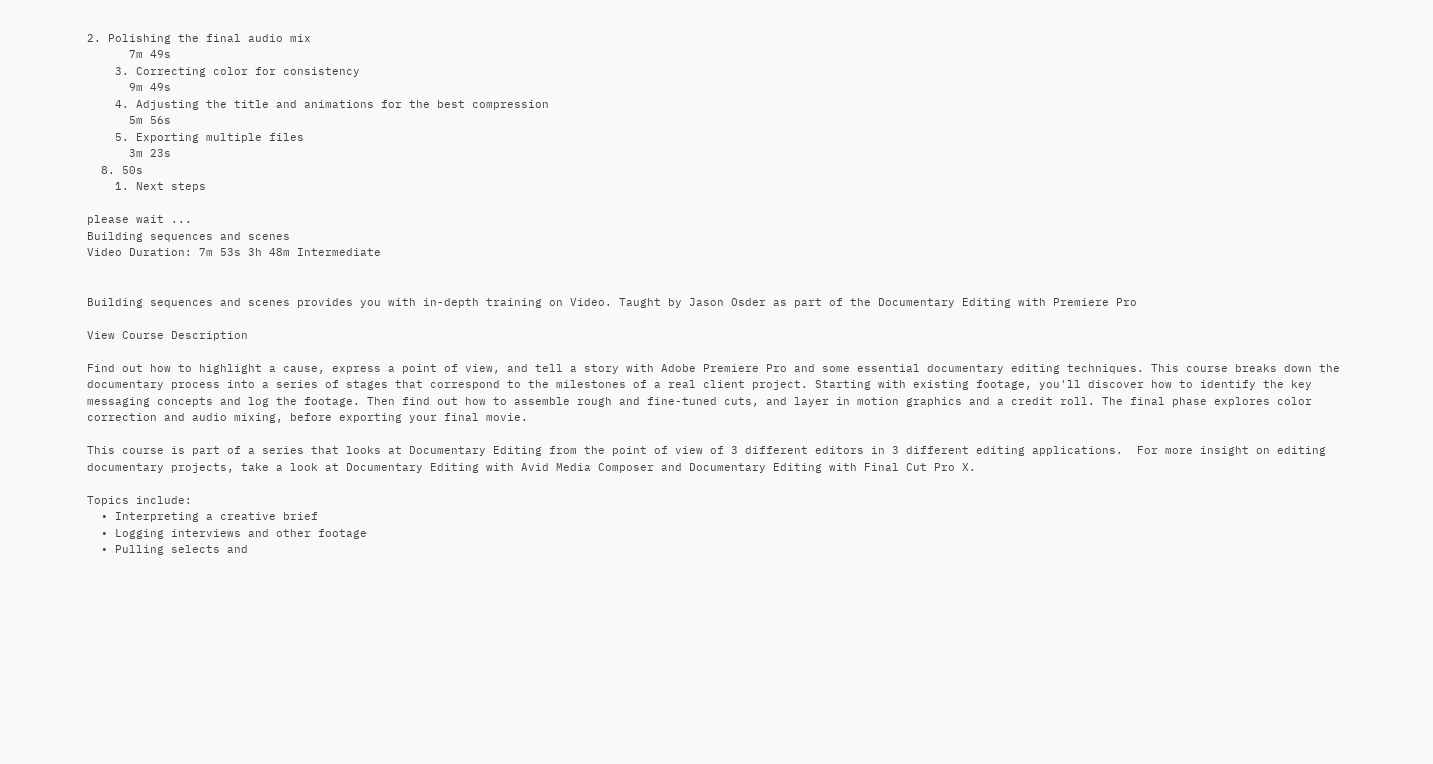2. Polishing the final audio mix
      7m 49s
    3. Correcting color for consistency
      9m 49s
    4. Adjusting the title and animations for the best compression
      5m 56s
    5. Exporting multiple files
      3m 23s
  8. 50s
    1. Next steps

please wait ...
Building sequences and scenes
Video Duration: 7m 53s 3h 48m Intermediate


Building sequences and scenes provides you with in-depth training on Video. Taught by Jason Osder as part of the Documentary Editing with Premiere Pro

View Course Description

Find out how to highlight a cause, express a point of view, and tell a story with Adobe Premiere Pro and some essential documentary editing techniques. This course breaks down the documentary process into a series of stages that correspond to the milestones of a real client project. Starting with existing footage, you'll discover how to identify the key messaging concepts and log the footage. Then find out how to assemble rough and fine-tuned cuts, and layer in motion graphics and a credit roll. The final phase explores color correction and audio mixing, before exporting your final movie.

This course is part of a series that looks at Documentary Editing from the point of view of 3 different editors in 3 different editing applications.  For more insight on editing documentary projects, take a look at Documentary Editing with Avid Media Composer and Documentary Editing with Final Cut Pro X.

Topics include:
  • Interpreting a creative brief
  • Logging interviews and other footage
  • Pulling selects and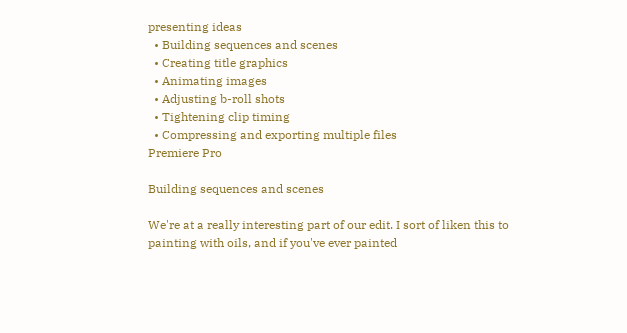presenting ideas
  • Building sequences and scenes
  • Creating title graphics
  • Animating images
  • Adjusting b-roll shots
  • Tightening clip timing
  • Compressing and exporting multiple files
Premiere Pro

Building sequences and scenes

We're at a really interesting part of our edit. I sort of liken this to painting with oils, and if you've ever painted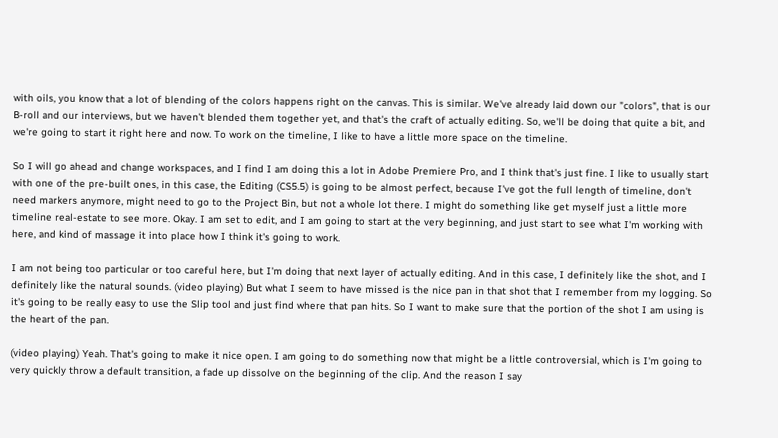with oils, you know that a lot of blending of the colors happens right on the canvas. This is similar. We've already laid down our "colors", that is our B-roll and our interviews, but we haven't blended them together yet, and that's the craft of actually editing. So, we'll be doing that quite a bit, and we're going to start it right here and now. To work on the timeline, I like to have a little more space on the timeline.

So I will go ahead and change workspaces, and I find I am doing this a lot in Adobe Premiere Pro, and I think that's just fine. I like to usually start with one of the pre-built ones, in this case, the Editing (CS5.5) is going to be almost perfect, because I've got the full length of timeline, don't need markers anymore, might need to go to the Project Bin, but not a whole lot there. I might do something like get myself just a little more timeline real-estate to see more. Okay. I am set to edit, and I am going to start at the very beginning, and just start to see what I'm working with here, and kind of massage it into place how I think it's going to work.

I am not being too particular or too careful here, but I'm doing that next layer of actually editing. And in this case, I definitely like the shot, and I definitely like the natural sounds. (video playing) But what I seem to have missed is the nice pan in that shot that I remember from my logging. So it's going to be really easy to use the Slip tool and just find where that pan hits. So I want to make sure that the portion of the shot I am using is the heart of the pan.

(video playing) Yeah. That's going to make it nice open. I am going to do something now that might be a little controversial, which is I'm going to very quickly throw a default transition, a fade up dissolve on the beginning of the clip. And the reason I say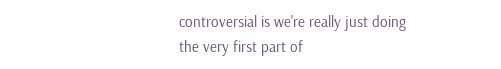controversial is we're really just doing the very first part of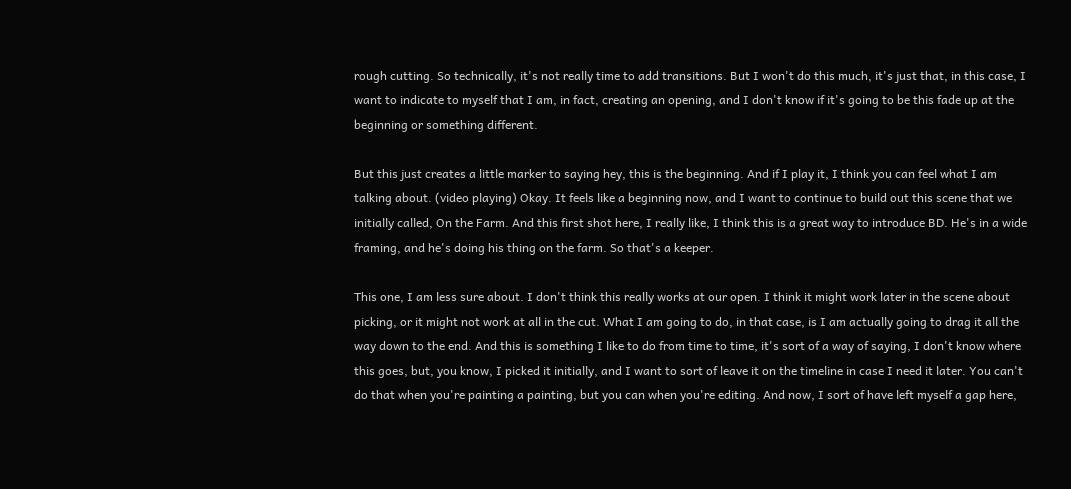rough cutting. So technically, it's not really time to add transitions. But I won't do this much, it's just that, in this case, I want to indicate to myself that I am, in fact, creating an opening, and I don't know if it's going to be this fade up at the beginning or something different.

But this just creates a little marker to saying hey, this is the beginning. And if I play it, I think you can feel what I am talking about. (video playing) Okay. It feels like a beginning now, and I want to continue to build out this scene that we initially called, On the Farm. And this first shot here, I really like, I think this is a great way to introduce BD. He's in a wide framing, and he's doing his thing on the farm. So that's a keeper.

This one, I am less sure about. I don't think this really works at our open. I think it might work later in the scene about picking, or it might not work at all in the cut. What I am going to do, in that case, is I am actually going to drag it all the way down to the end. And this is something I like to do from time to time, it's sort of a way of saying, I don't know where this goes, but, you know, I picked it initially, and I want to sort of leave it on the timeline in case I need it later. You can't do that when you're painting a painting, but you can when you're editing. And now, I sort of have left myself a gap here,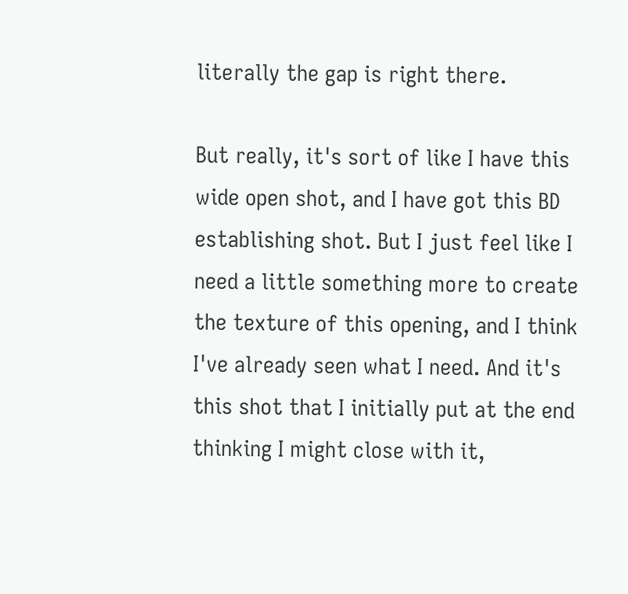literally the gap is right there.

But really, it's sort of like I have this wide open shot, and I have got this BD establishing shot. But I just feel like I need a little something more to create the texture of this opening, and I think I've already seen what I need. And it's this shot that I initially put at the end thinking I might close with it,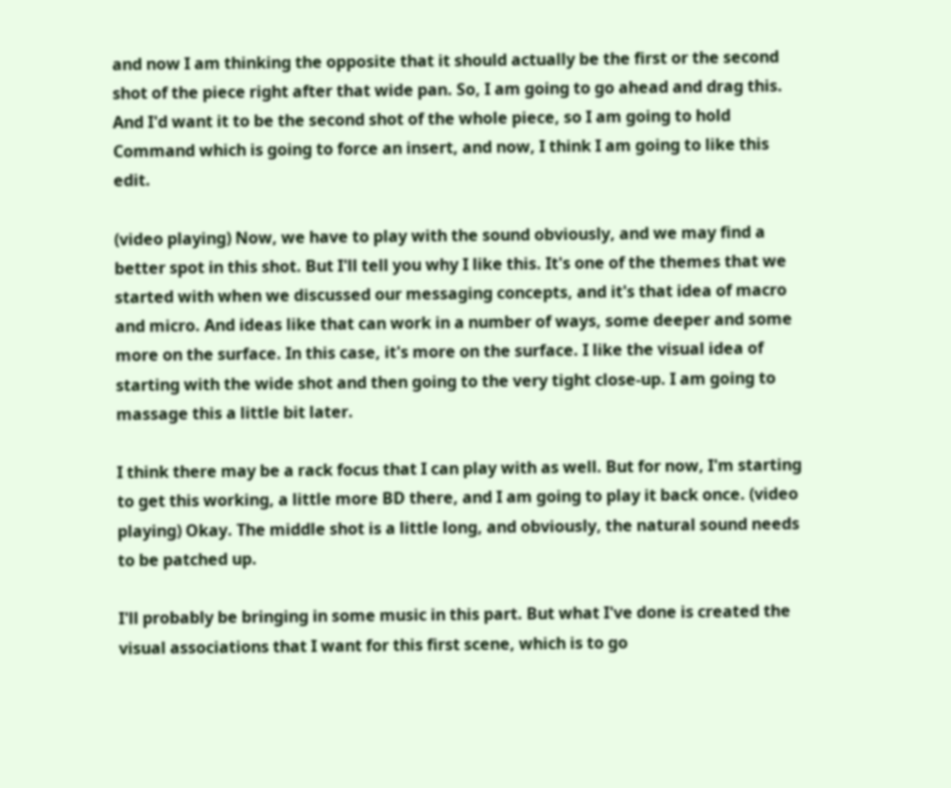and now I am thinking the opposite that it should actually be the first or the second shot of the piece right after that wide pan. So, I am going to go ahead and drag this. And I'd want it to be the second shot of the whole piece, so I am going to hold Command which is going to force an insert, and now, I think I am going to like this edit.

(video playing) Now, we have to play with the sound obviously, and we may find a better spot in this shot. But I'll tell you why I like this. It's one of the themes that we started with when we discussed our messaging concepts, and it's that idea of macro and micro. And ideas like that can work in a number of ways, some deeper and some more on the surface. In this case, it's more on the surface. I like the visual idea of starting with the wide shot and then going to the very tight close-up. I am going to massage this a little bit later.

I think there may be a rack focus that I can play with as well. But for now, I'm starting to get this working, a little more BD there, and I am going to play it back once. (video playing) Okay. The middle shot is a little long, and obviously, the natural sound needs to be patched up.

I'll probably be bringing in some music in this part. But what I've done is created the visual associations that I want for this first scene, which is to go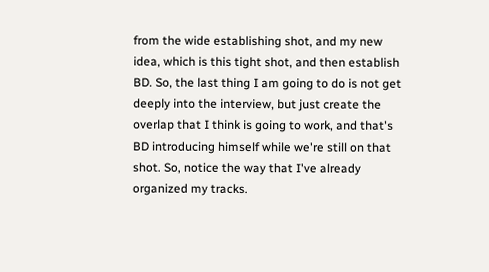from the wide establishing shot, and my new idea, which is this tight shot, and then establish BD. So, the last thing I am going to do is not get deeply into the interview, but just create the overlap that I think is going to work, and that's BD introducing himself while we're still on that shot. So, notice the way that I've already organized my tracks.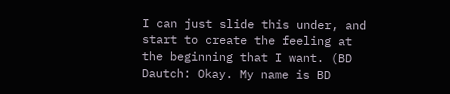I can just slide this under, and start to create the feeling at the beginning that I want. (BD Dautch: Okay. My name is BD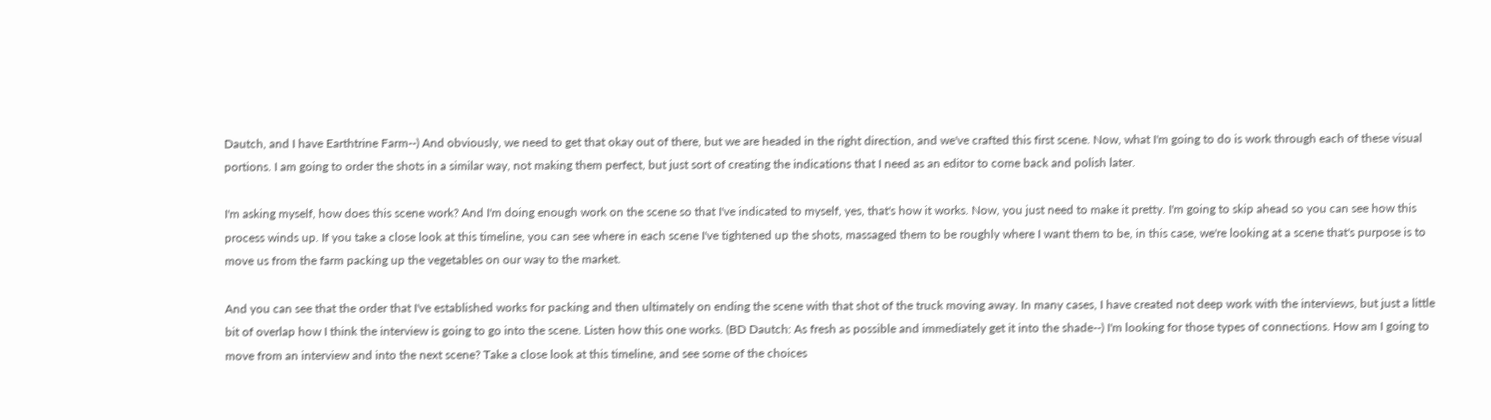Dautch, and I have Earthtrine Farm--) And obviously, we need to get that okay out of there, but we are headed in the right direction, and we've crafted this first scene. Now, what I'm going to do is work through each of these visual portions. I am going to order the shots in a similar way, not making them perfect, but just sort of creating the indications that I need as an editor to come back and polish later.

I'm asking myself, how does this scene work? And I'm doing enough work on the scene so that I've indicated to myself, yes, that's how it works. Now, you just need to make it pretty. I'm going to skip ahead so you can see how this process winds up. If you take a close look at this timeline, you can see where in each scene I've tightened up the shots, massaged them to be roughly where I want them to be, in this case, we're looking at a scene that's purpose is to move us from the farm packing up the vegetables on our way to the market.

And you can see that the order that I've established works for packing and then ultimately on ending the scene with that shot of the truck moving away. In many cases, I have created not deep work with the interviews, but just a little bit of overlap how I think the interview is going to go into the scene. Listen how this one works. (BD Dautch: As fresh as possible and immediately get it into the shade--) I'm looking for those types of connections. How am I going to move from an interview and into the next scene? Take a close look at this timeline, and see some of the choices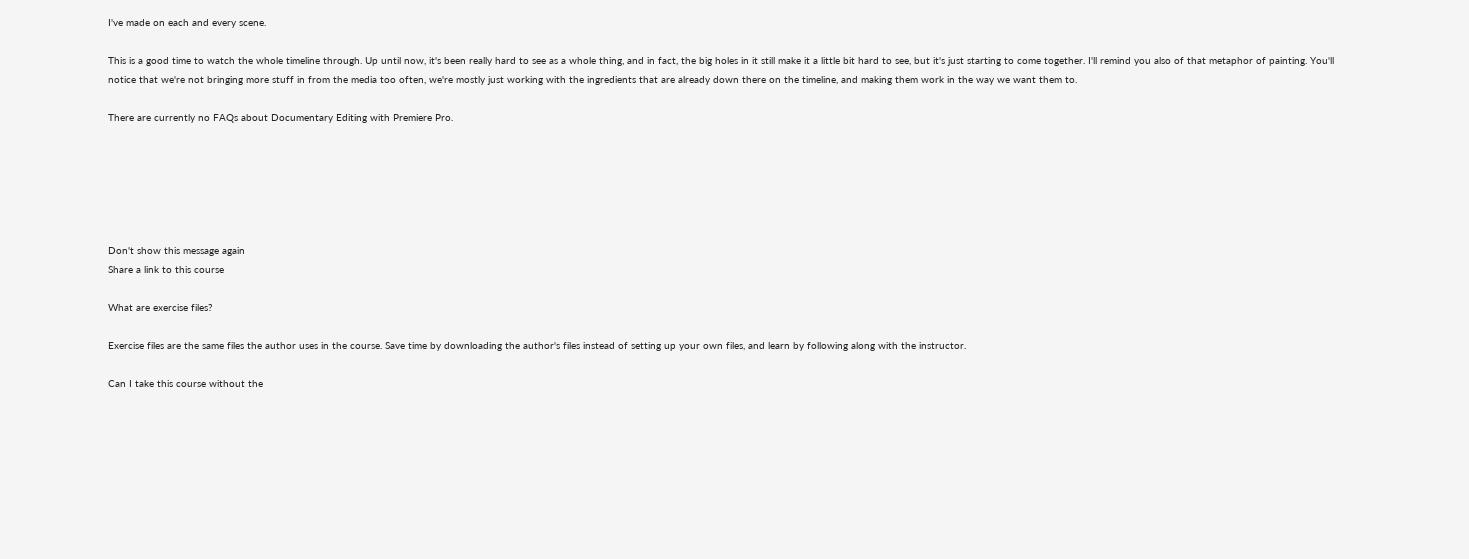I've made on each and every scene.

This is a good time to watch the whole timeline through. Up until now, it's been really hard to see as a whole thing, and in fact, the big holes in it still make it a little bit hard to see, but it's just starting to come together. I'll remind you also of that metaphor of painting. You'll notice that we're not bringing more stuff in from the media too often, we're mostly just working with the ingredients that are already down there on the timeline, and making them work in the way we want them to.

There are currently no FAQs about Documentary Editing with Premiere Pro.






Don't show this message again
Share a link to this course

What are exercise files?

Exercise files are the same files the author uses in the course. Save time by downloading the author's files instead of setting up your own files, and learn by following along with the instructor.

Can I take this course without the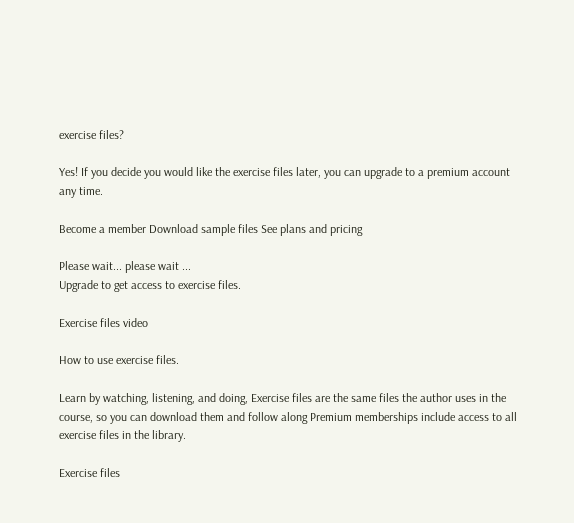exercise files?

Yes! If you decide you would like the exercise files later, you can upgrade to a premium account any time.

Become a member Download sample files See plans and pricing

Please wait... please wait ...
Upgrade to get access to exercise files.

Exercise files video

How to use exercise files.

Learn by watching, listening, and doing, Exercise files are the same files the author uses in the course, so you can download them and follow along Premium memberships include access to all exercise files in the library.

Exercise files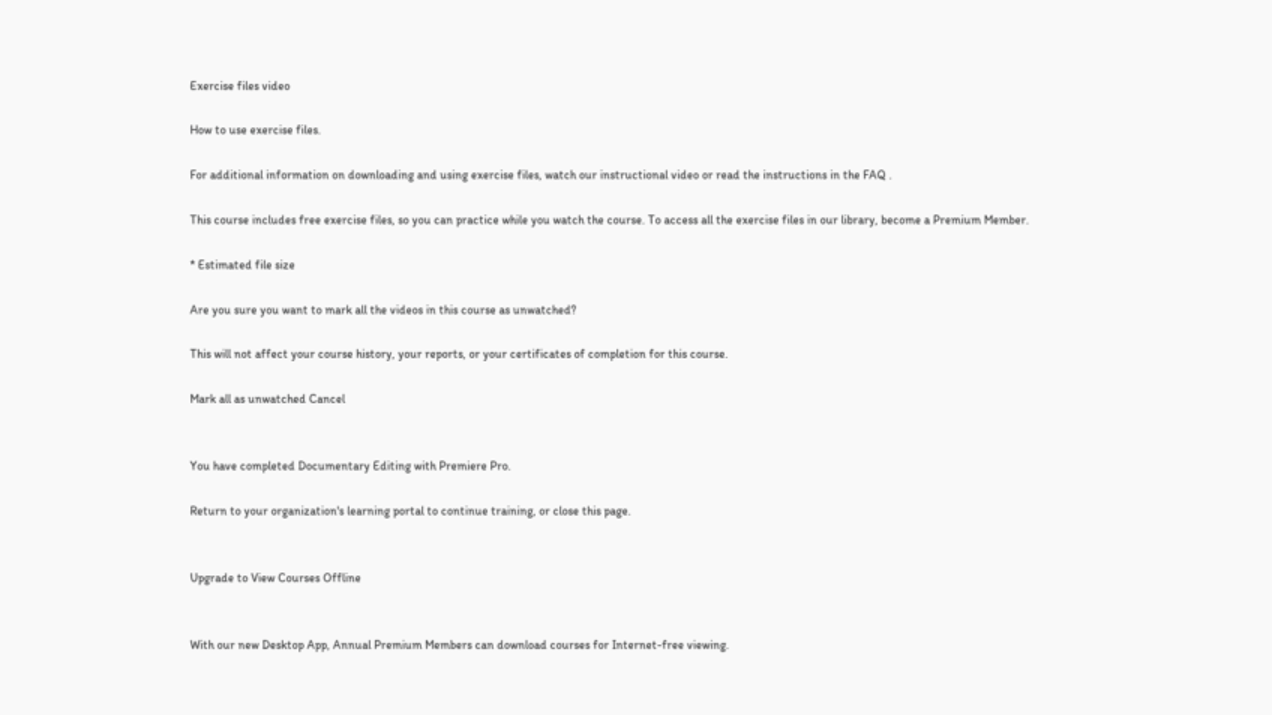Exercise files video

How to use exercise files.

For additional information on downloading and using exercise files, watch our instructional video or read the instructions in the FAQ .

This course includes free exercise files, so you can practice while you watch the course. To access all the exercise files in our library, become a Premium Member.

* Estimated file size

Are you sure you want to mark all the videos in this course as unwatched?

This will not affect your course history, your reports, or your certificates of completion for this course.

Mark all as unwatched Cancel


You have completed Documentary Editing with Premiere Pro.

Return to your organization's learning portal to continue training, or close this page.


Upgrade to View Courses Offline


With our new Desktop App, Annual Premium Members can download courses for Internet-free viewing.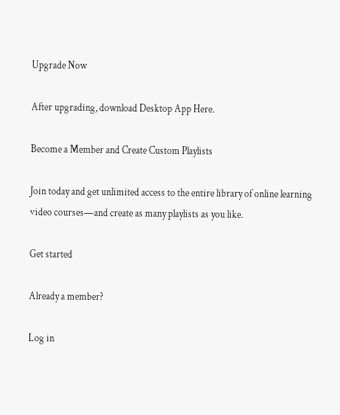Upgrade Now

After upgrading, download Desktop App Here.

Become a Member and Create Custom Playlists

Join today and get unlimited access to the entire library of online learning video courses—and create as many playlists as you like.

Get started

Already a member?

Log in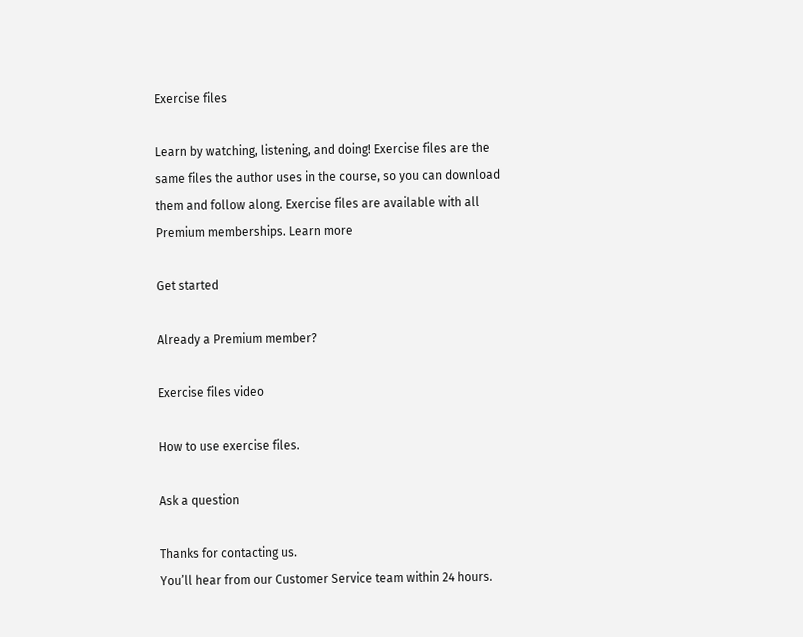Exercise files

Learn by watching, listening, and doing! Exercise files are the same files the author uses in the course, so you can download them and follow along. Exercise files are available with all Premium memberships. Learn more

Get started

Already a Premium member?

Exercise files video

How to use exercise files.

Ask a question

Thanks for contacting us.
You’ll hear from our Customer Service team within 24 hours.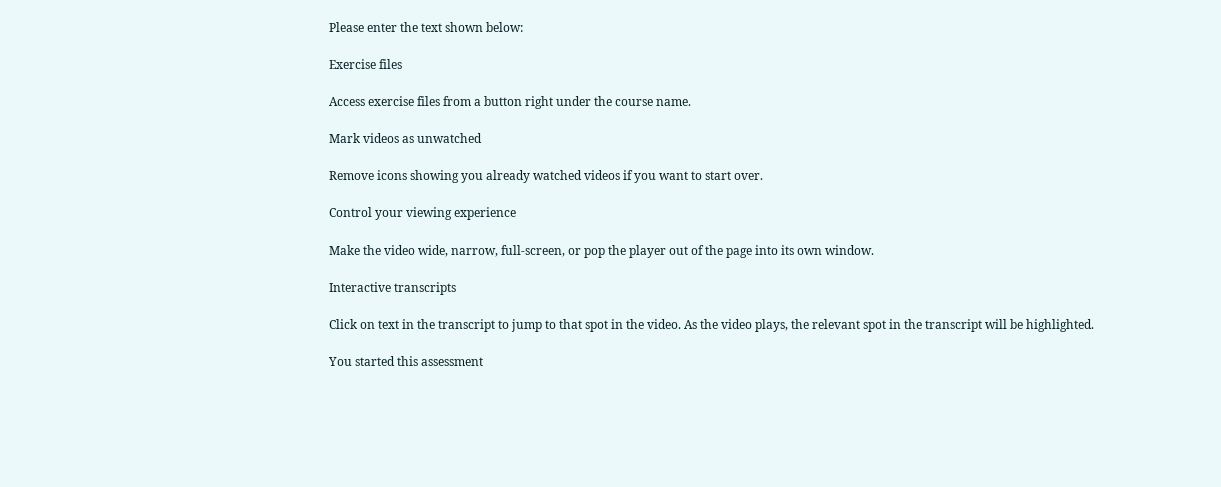Please enter the text shown below:

Exercise files

Access exercise files from a button right under the course name.

Mark videos as unwatched

Remove icons showing you already watched videos if you want to start over.

Control your viewing experience

Make the video wide, narrow, full-screen, or pop the player out of the page into its own window.

Interactive transcripts

Click on text in the transcript to jump to that spot in the video. As the video plays, the relevant spot in the transcript will be highlighted.

You started this assessment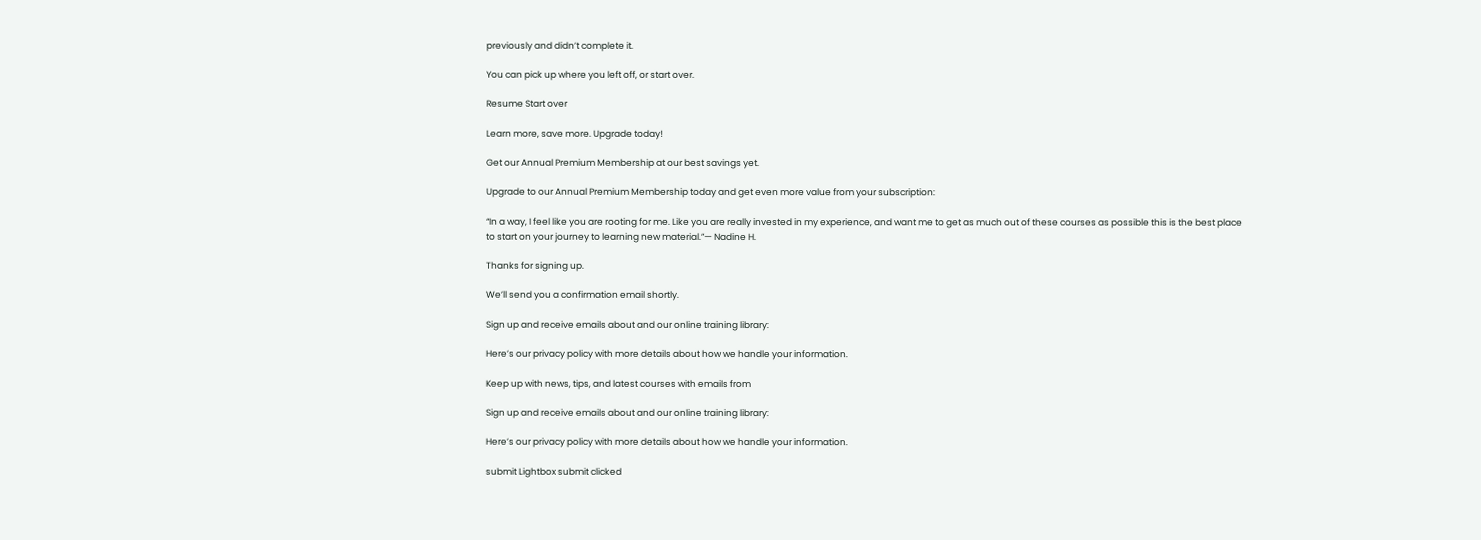previously and didn’t complete it.

You can pick up where you left off, or start over.

Resume Start over

Learn more, save more. Upgrade today!

Get our Annual Premium Membership at our best savings yet.

Upgrade to our Annual Premium Membership today and get even more value from your subscription:

“In a way, I feel like you are rooting for me. Like you are really invested in my experience, and want me to get as much out of these courses as possible this is the best place to start on your journey to learning new material.”— Nadine H.

Thanks for signing up.

We’ll send you a confirmation email shortly.

Sign up and receive emails about and our online training library:

Here’s our privacy policy with more details about how we handle your information.

Keep up with news, tips, and latest courses with emails from

Sign up and receive emails about and our online training library:

Here’s our privacy policy with more details about how we handle your information.

submit Lightbox submit clicked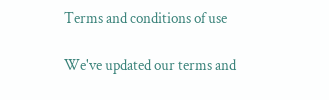Terms and conditions of use

We've updated our terms and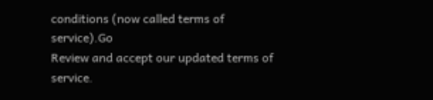conditions (now called terms of service).Go
Review and accept our updated terms of service.